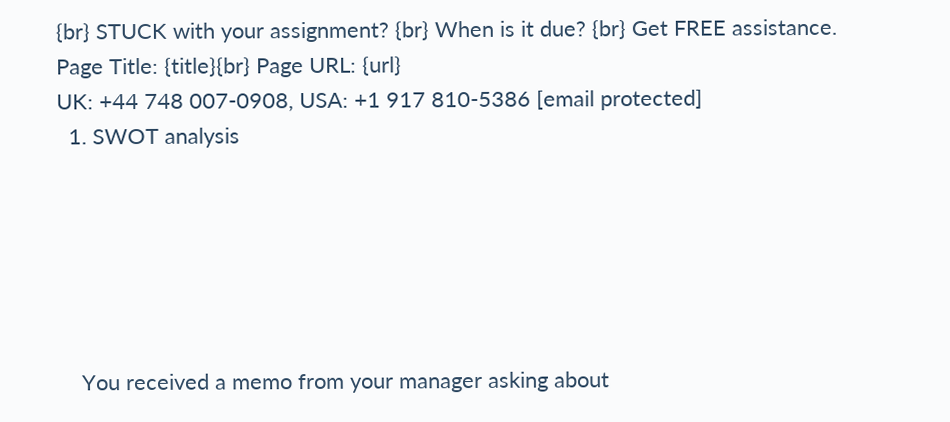{br} STUCK with your assignment? {br} When is it due? {br} Get FREE assistance. Page Title: {title}{br} Page URL: {url}
UK: +44 748 007-0908, USA: +1 917 810-5386 [email protected]
  1. SWOT analysis






    You received a memo from your manager asking about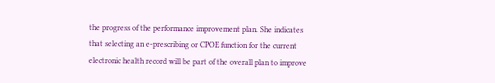the progress of the performance improvement plan. She indicates that selecting an e-prescribing or CPOE function for the current electronic health record will be part of the overall plan to improve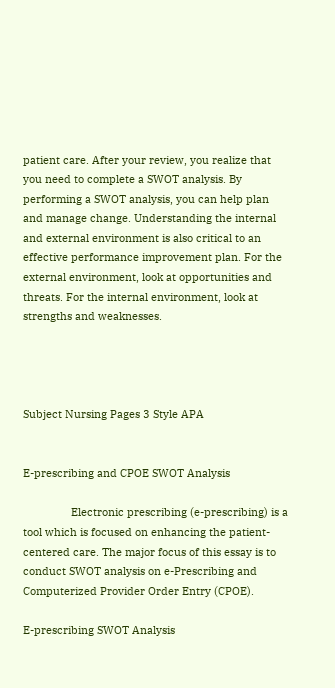patient care. After your review, you realize that you need to complete a SWOT analysis. By performing a SWOT analysis, you can help plan and manage change. Understanding the internal and external environment is also critical to an effective performance improvement plan. For the external environment, look at opportunities and threats. For the internal environment, look at strengths and weaknesses.




Subject Nursing Pages 3 Style APA


E-prescribing and CPOE SWOT Analysis

                Electronic prescribing (e-prescribing) is a tool which is focused on enhancing the patient-centered care. The major focus of this essay is to conduct SWOT analysis on e-Prescribing and Computerized Provider Order Entry (CPOE).

E-prescribing SWOT Analysis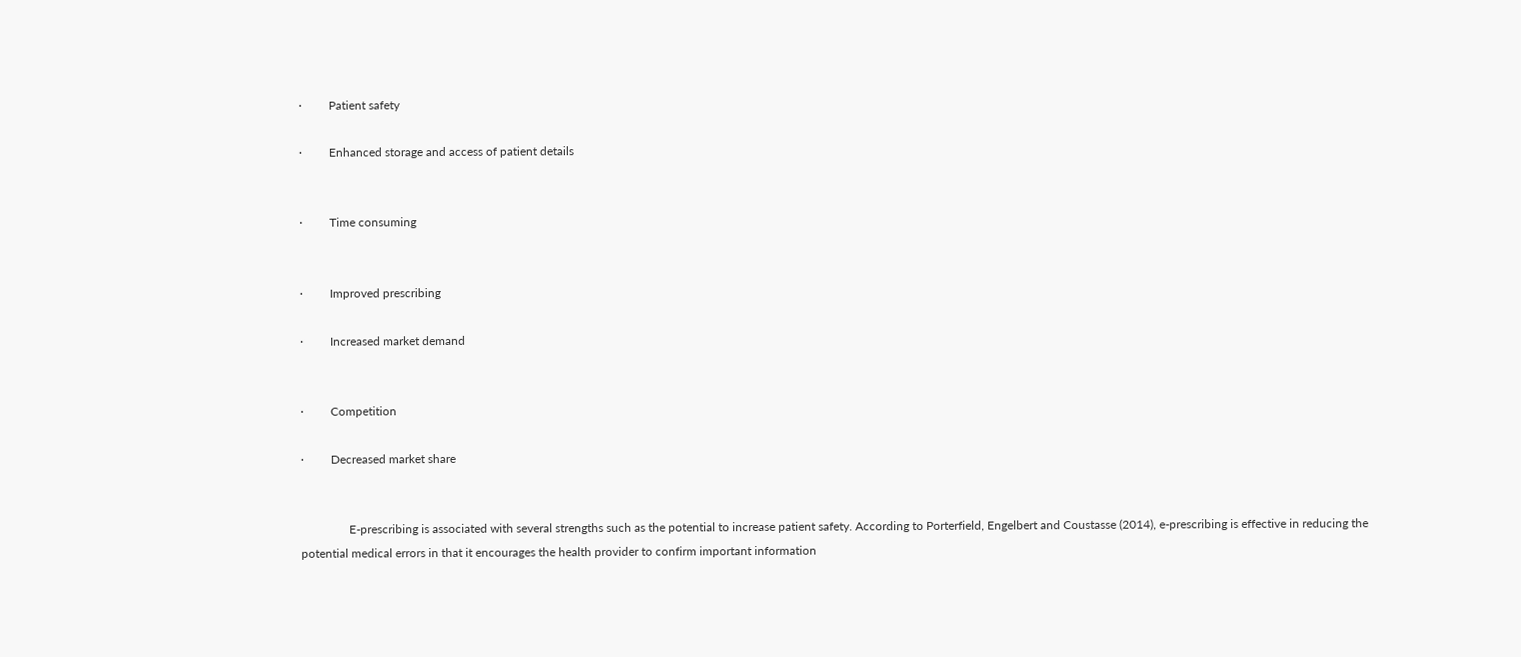·         Patient safety

·         Enhanced storage and access of patient details


·         Time consuming


·         Improved prescribing

·         Increased market demand


·         Competition

·         Decreased market share


                E-prescribing is associated with several strengths such as the potential to increase patient safety. According to Porterfield, Engelbert and Coustasse (2014), e-prescribing is effective in reducing the potential medical errors in that it encourages the health provider to confirm important information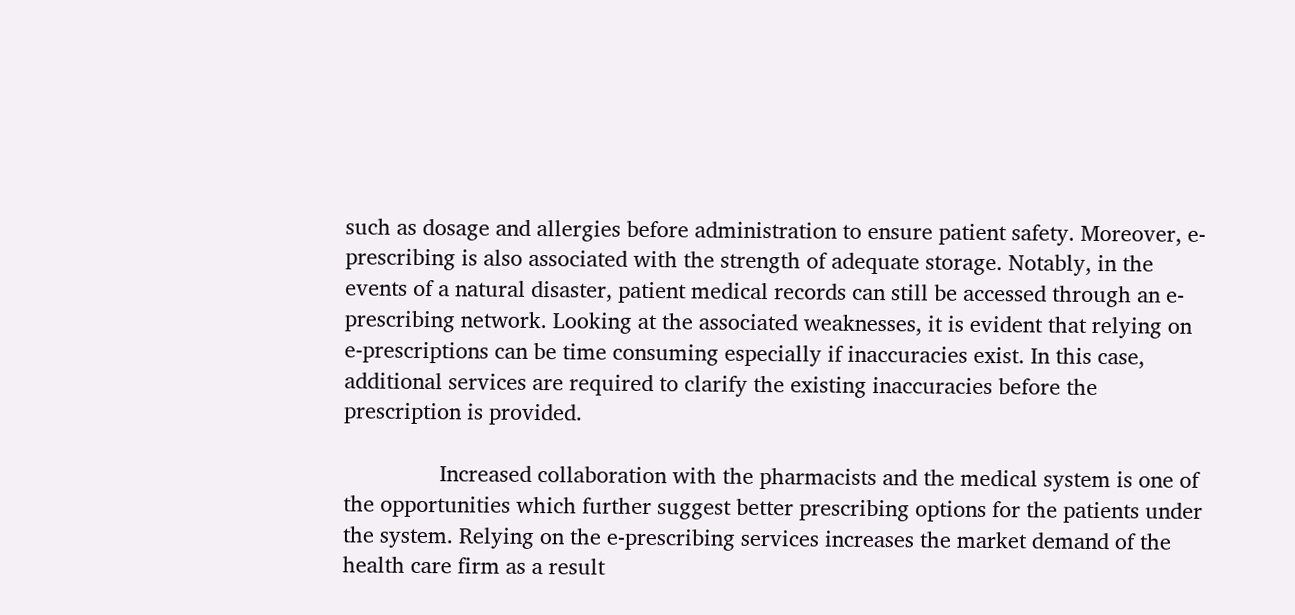such as dosage and allergies before administration to ensure patient safety. Moreover, e-prescribing is also associated with the strength of adequate storage. Notably, in the events of a natural disaster, patient medical records can still be accessed through an e-prescribing network. Looking at the associated weaknesses, it is evident that relying on e-prescriptions can be time consuming especially if inaccuracies exist. In this case, additional services are required to clarify the existing inaccuracies before the prescription is provided.

                Increased collaboration with the pharmacists and the medical system is one of the opportunities which further suggest better prescribing options for the patients under the system. Relying on the e-prescribing services increases the market demand of the health care firm as a result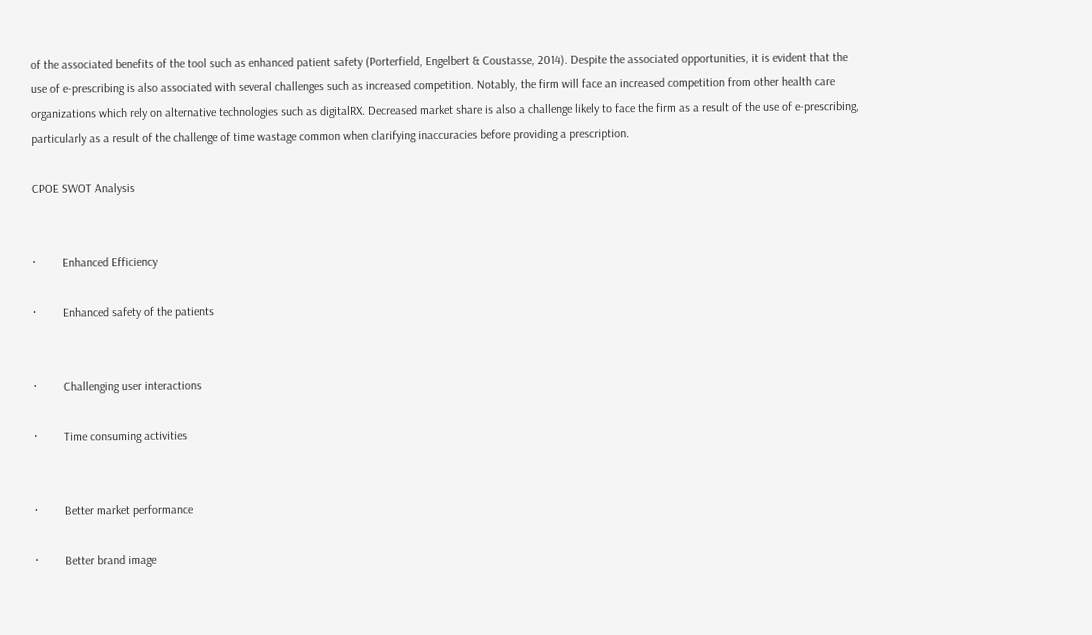of the associated benefits of the tool such as enhanced patient safety (Porterfield, Engelbert & Coustasse, 2014). Despite the associated opportunities, it is evident that the use of e-prescribing is also associated with several challenges such as increased competition. Notably, the firm will face an increased competition from other health care organizations which rely on alternative technologies such as digitalRX. Decreased market share is also a challenge likely to face the firm as a result of the use of e-prescribing, particularly as a result of the challenge of time wastage common when clarifying inaccuracies before providing a prescription.

CPOE SWOT Analysis


·         Enhanced Efficiency

·         Enhanced safety of the patients


·         Challenging user interactions

·         Time consuming activities


·         Better market performance

·         Better brand image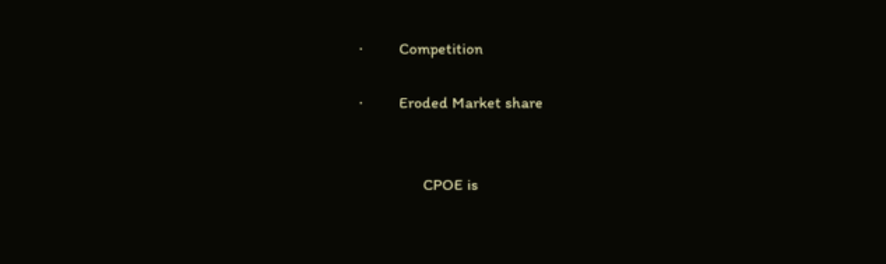·         Competition

·         Eroded Market share


                CPOE is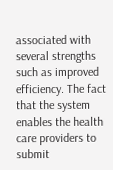associated with several strengths such as improved efficiency. The fact that the system enables the health care providers to submit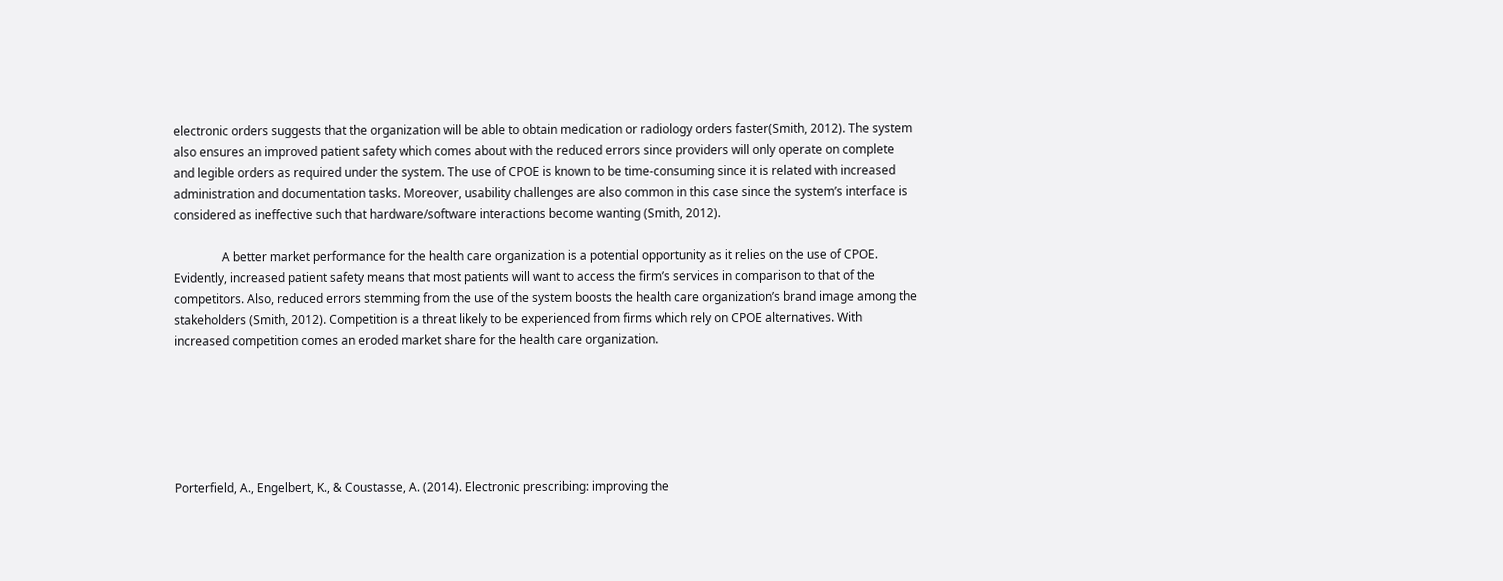electronic orders suggests that the organization will be able to obtain medication or radiology orders faster(Smith, 2012). The system also ensures an improved patient safety which comes about with the reduced errors since providers will only operate on complete and legible orders as required under the system. The use of CPOE is known to be time-consuming since it is related with increased administration and documentation tasks. Moreover, usability challenges are also common in this case since the system’s interface is considered as ineffective such that hardware/software interactions become wanting (Smith, 2012).

                A better market performance for the health care organization is a potential opportunity as it relies on the use of CPOE. Evidently, increased patient safety means that most patients will want to access the firm’s services in comparison to that of the competitors. Also, reduced errors stemming from the use of the system boosts the health care organization’s brand image among the stakeholders (Smith, 2012). Competition is a threat likely to be experienced from firms which rely on CPOE alternatives. With increased competition comes an eroded market share for the health care organization.






Porterfield, A., Engelbert, K., & Coustasse, A. (2014). Electronic prescribing: improving the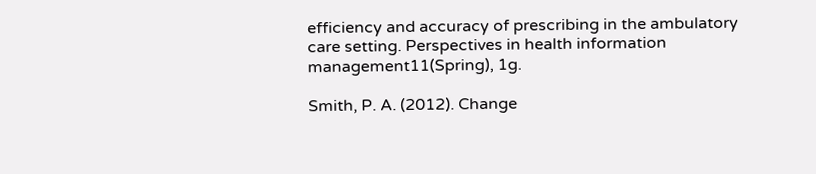efficiency and accuracy of prescribing in the ambulatory care setting. Perspectives in health information management11(Spring), 1g.

Smith, P. A. (2012). Change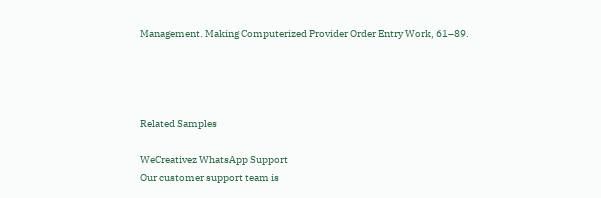Management. Making Computerized Provider Order Entry Work, 61–89.




Related Samples

WeCreativez WhatsApp Support
Our customer support team is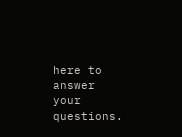here to answer your questions.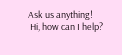Ask us anything!
 Hi, how can I help?